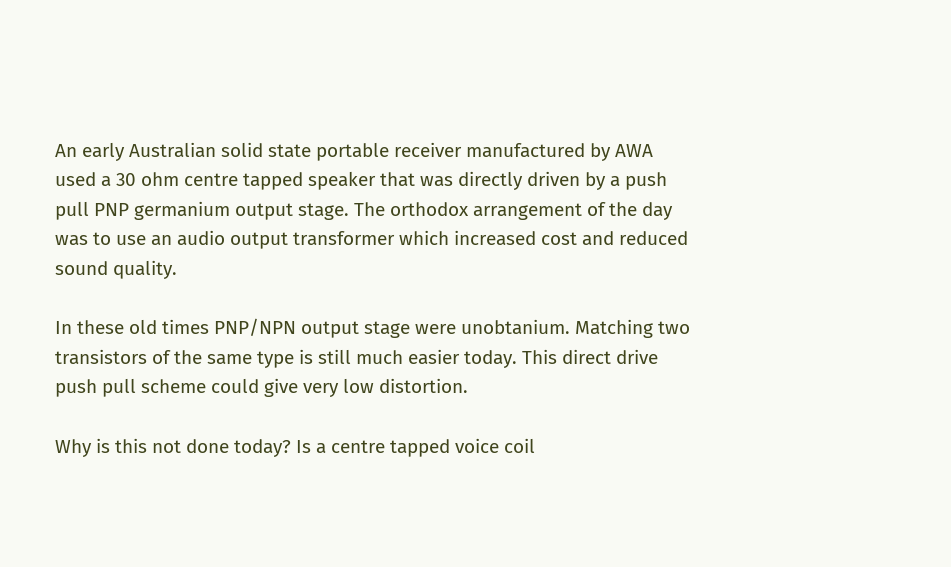An early Australian solid state portable receiver manufactured by AWA used a 30 ohm centre tapped speaker that was directly driven by a push pull PNP germanium output stage. The orthodox arrangement of the day was to use an audio output transformer which increased cost and reduced sound quality.

In these old times PNP/NPN output stage were unobtanium. Matching two transistors of the same type is still much easier today. This direct drive push pull scheme could give very low distortion.

Why is this not done today? Is a centre tapped voice coil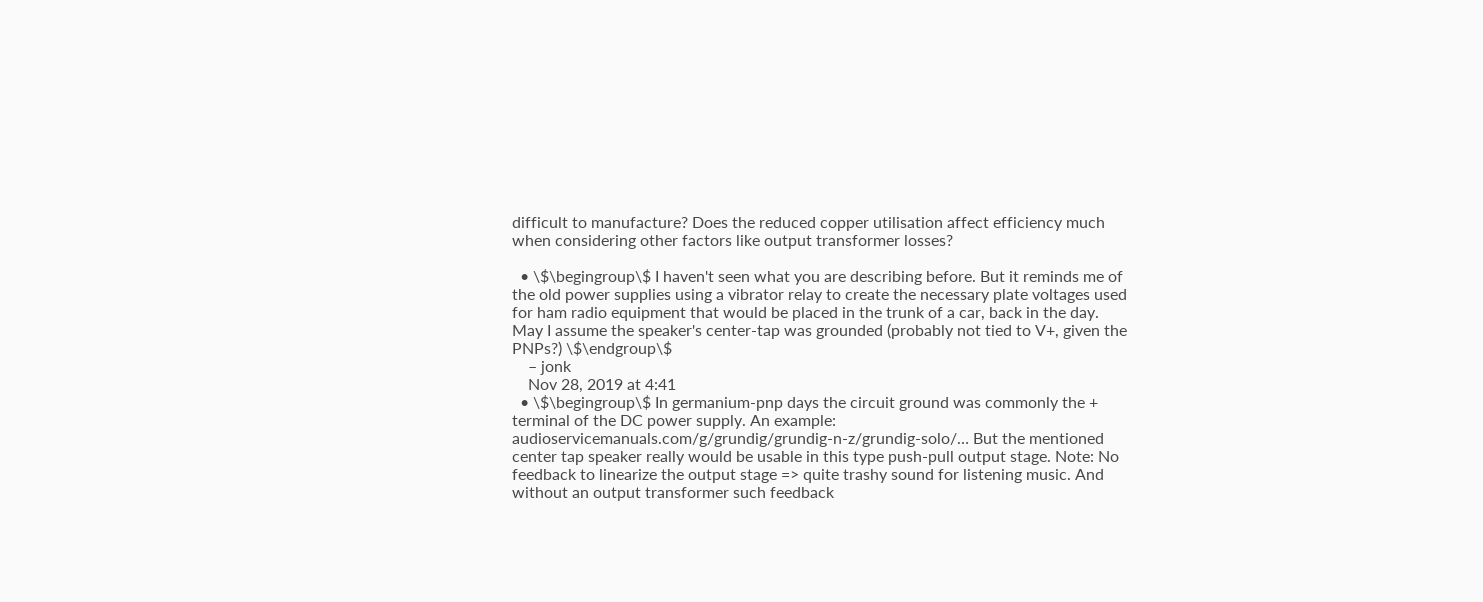difficult to manufacture? Does the reduced copper utilisation affect efficiency much when considering other factors like output transformer losses?

  • \$\begingroup\$ I haven't seen what you are describing before. But it reminds me of the old power supplies using a vibrator relay to create the necessary plate voltages used for ham radio equipment that would be placed in the trunk of a car, back in the day. May I assume the speaker's center-tap was grounded (probably not tied to V+, given the PNPs?) \$\endgroup\$
    – jonk
    Nov 28, 2019 at 4:41
  • \$\begingroup\$ In germanium-pnp days the circuit ground was commonly the + terminal of the DC power supply. An example: audioservicemanuals.com/g/grundig/grundig-n-z/grundig-solo/… But the mentioned center tap speaker really would be usable in this type push-pull output stage. Note: No feedback to linearize the output stage => quite trashy sound for listening music. And without an output transformer such feedback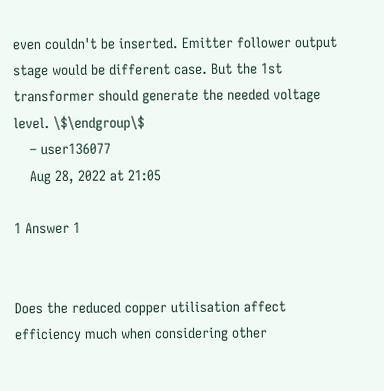even couldn't be inserted. Emitter follower output stage would be different case. But the 1st transformer should generate the needed voltage level. \$\endgroup\$
    – user136077
    Aug 28, 2022 at 21:05

1 Answer 1


Does the reduced copper utilisation affect efficiency much when considering other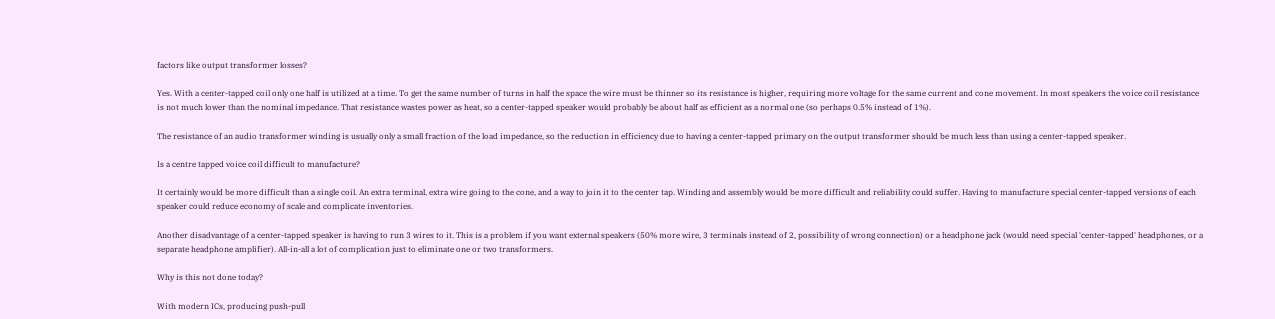factors like output transformer losses?

Yes. With a center-tapped coil only one half is utilized at a time. To get the same number of turns in half the space the wire must be thinner so its resistance is higher, requiring more voltage for the same current and cone movement. In most speakers the voice coil resistance is not much lower than the nominal impedance. That resistance wastes power as heat, so a center-tapped speaker would probably be about half as efficient as a normal one (so perhaps 0.5% instead of 1%).

The resistance of an audio transformer winding is usually only a small fraction of the load impedance, so the reduction in efficiency due to having a center-tapped primary on the output transformer should be much less than using a center-tapped speaker.

Is a centre tapped voice coil difficult to manufacture?

It certainly would be more difficult than a single coil. An extra terminal, extra wire going to the cone, and a way to join it to the center tap. Winding and assembly would be more difficult and reliability could suffer. Having to manufacture special center-tapped versions of each speaker could reduce economy of scale and complicate inventories.

Another disadvantage of a center-tapped speaker is having to run 3 wires to it. This is a problem if you want external speakers (50% more wire, 3 terminals instead of 2, possibility of wrong connection) or a headphone jack (would need special 'center-tapped' headphones, or a separate headphone amplifier). All-in-all a lot of complication just to eliminate one or two transformers.

Why is this not done today?

With modern ICs, producing push-pull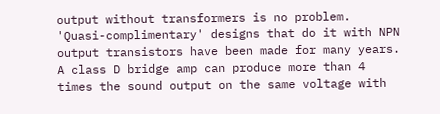output without transformers is no problem. 'Quasi-complimentary' designs that do it with NPN output transistors have been made for many years. A class D bridge amp can produce more than 4 times the sound output on the same voltage with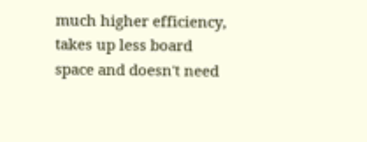much higher efficiency, takes up less board space and doesn't need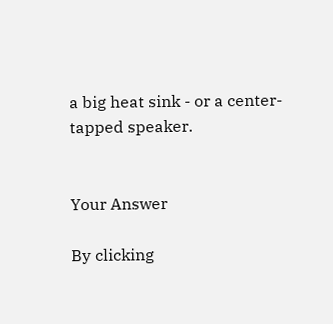a big heat sink - or a center-tapped speaker.


Your Answer

By clicking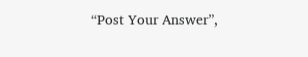“Post Your Answer”,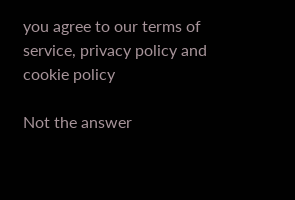you agree to our terms of service, privacy policy and cookie policy

Not the answer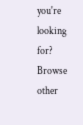you're looking for? Browse other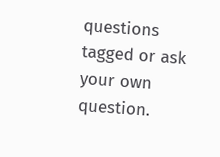questions tagged or ask your own question.